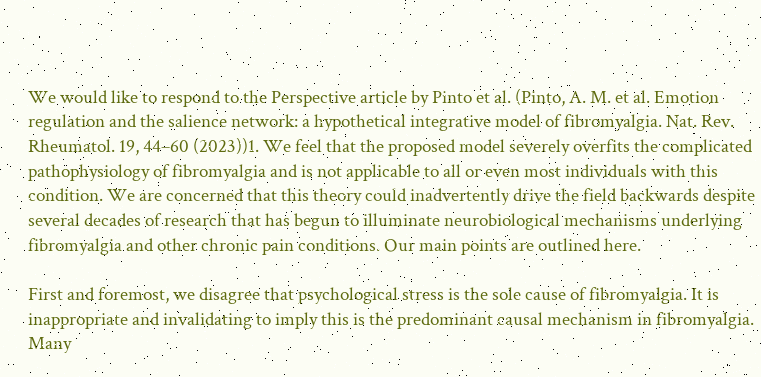We would like to respond to the Perspective article by Pinto et al. (Pinto, A. M. et al. Emotion regulation and the salience network: a hypothetical integrative model of fibromyalgia. Nat. Rev. Rheumatol. 19, 44–60 (2023))1. We feel that the proposed model severely overfits the complicated pathophysiology of fibromyalgia and is not applicable to all or even most individuals with this condition. We are concerned that this theory could inadvertently drive the field backwards despite several decades of research that has begun to illuminate neurobiological mechanisms underlying fibromyalgia and other chronic pain conditions. Our main points are outlined here.

First and foremost, we disagree that psychological stress is the sole cause of fibromyalgia. It is inappropriate and invalidating to imply this is the predominant causal mechanism in fibromyalgia. Many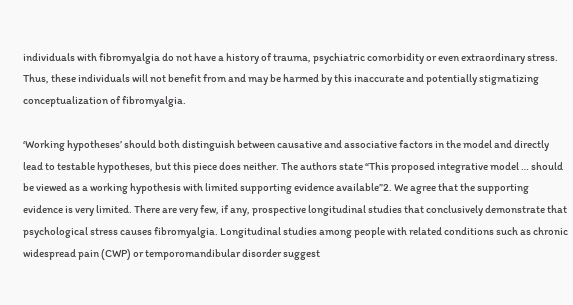individuals with fibromyalgia do not have a history of trauma, psychiatric comorbidity or even extraordinary stress. Thus, these individuals will not benefit from and may be harmed by this inaccurate and potentially stigmatizing conceptualization of fibromyalgia.

‘Working hypotheses’ should both distinguish between causative and associative factors in the model and directly lead to testable hypotheses, but this piece does neither. The authors state “This proposed integrative model … should be viewed as a working hypothesis with limited supporting evidence available”2. We agree that the supporting evidence is very limited. There are very few, if any, prospective longitudinal studies that conclusively demonstrate that psychological stress causes fibromyalgia. Longitudinal studies among people with related conditions such as chronic widespread pain (CWP) or temporomandibular disorder suggest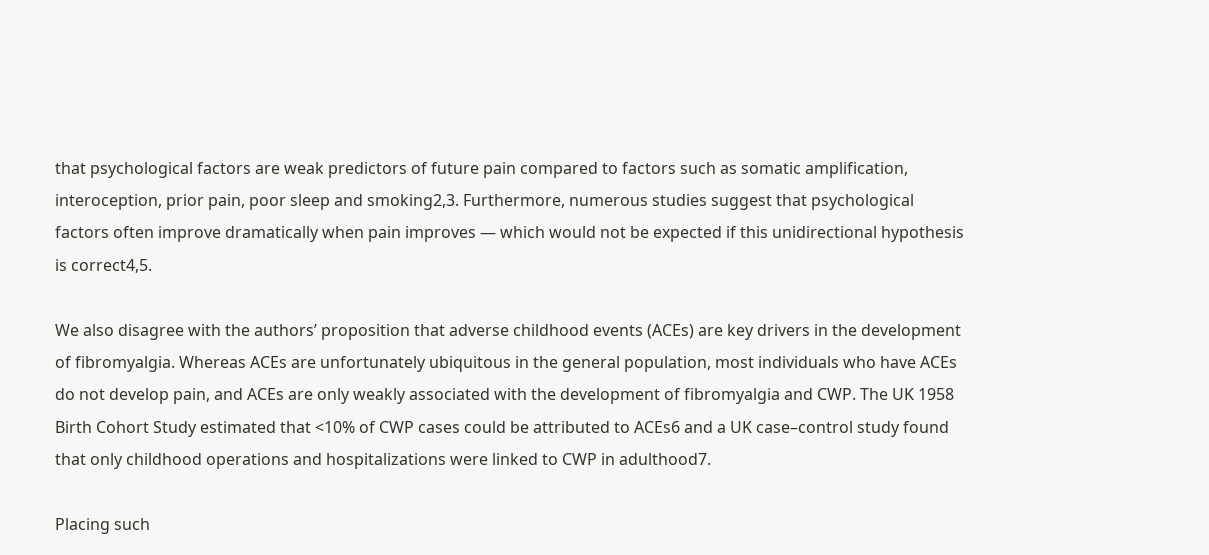that psychological factors are weak predictors of future pain compared to factors such as somatic amplification, interoception, prior pain, poor sleep and smoking2,3. Furthermore, numerous studies suggest that psychological factors often improve dramatically when pain improves — which would not be expected if this unidirectional hypothesis is correct4,5.

We also disagree with the authors’ proposition that adverse childhood events (ACEs) are key drivers in the development of fibromyalgia. Whereas ACEs are unfortunately ubiquitous in the general population, most individuals who have ACEs do not develop pain, and ACEs are only weakly associated with the development of fibromyalgia and CWP. The UK 1958 Birth Cohort Study estimated that <10% of CWP cases could be attributed to ACEs6 and a UK case–control study found that only childhood operations and hospitalizations were linked to CWP in adulthood7.

Placing such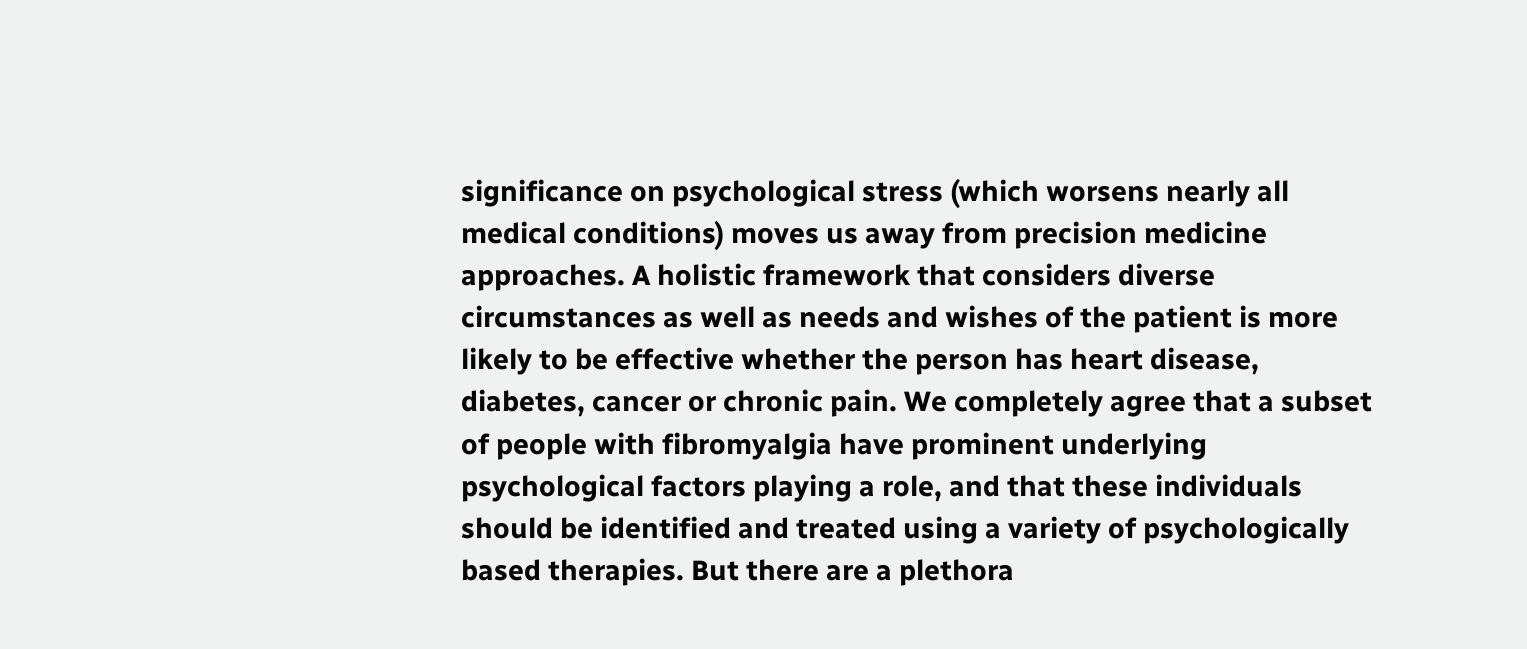significance on psychological stress (which worsens nearly all medical conditions) moves us away from precision medicine approaches. A holistic framework that considers diverse circumstances as well as needs and wishes of the patient is more likely to be effective whether the person has heart disease, diabetes, cancer or chronic pain. We completely agree that a subset of people with fibromyalgia have prominent underlying psychological factors playing a role, and that these individuals should be identified and treated using a variety of psychologically based therapies. But there are a plethora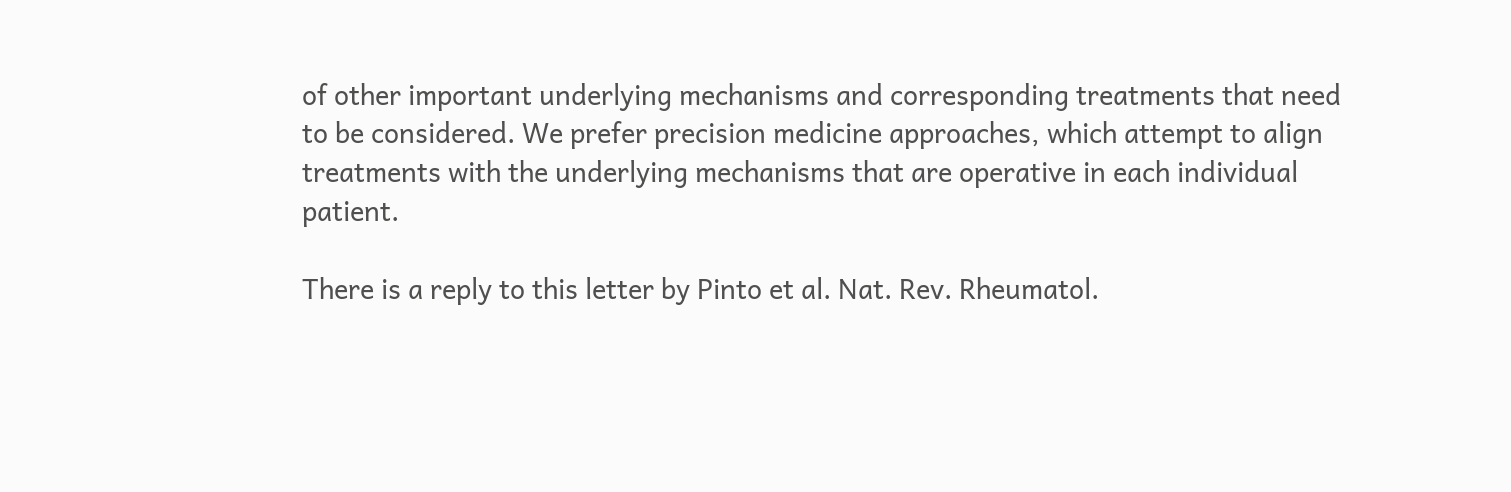of other important underlying mechanisms and corresponding treatments that need to be considered. We prefer precision medicine approaches, which attempt to align treatments with the underlying mechanisms that are operative in each individual patient.

There is a reply to this letter by Pinto et al. Nat. Rev. Rheumatol.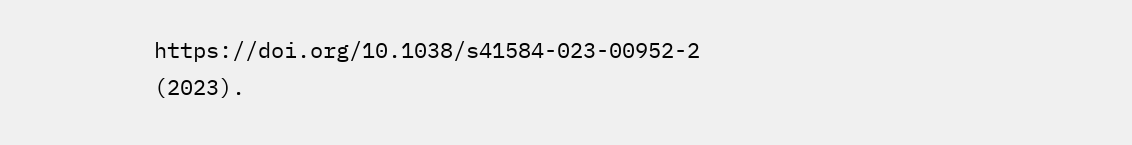https://doi.org/10.1038/s41584-023-00952-2 (2023).